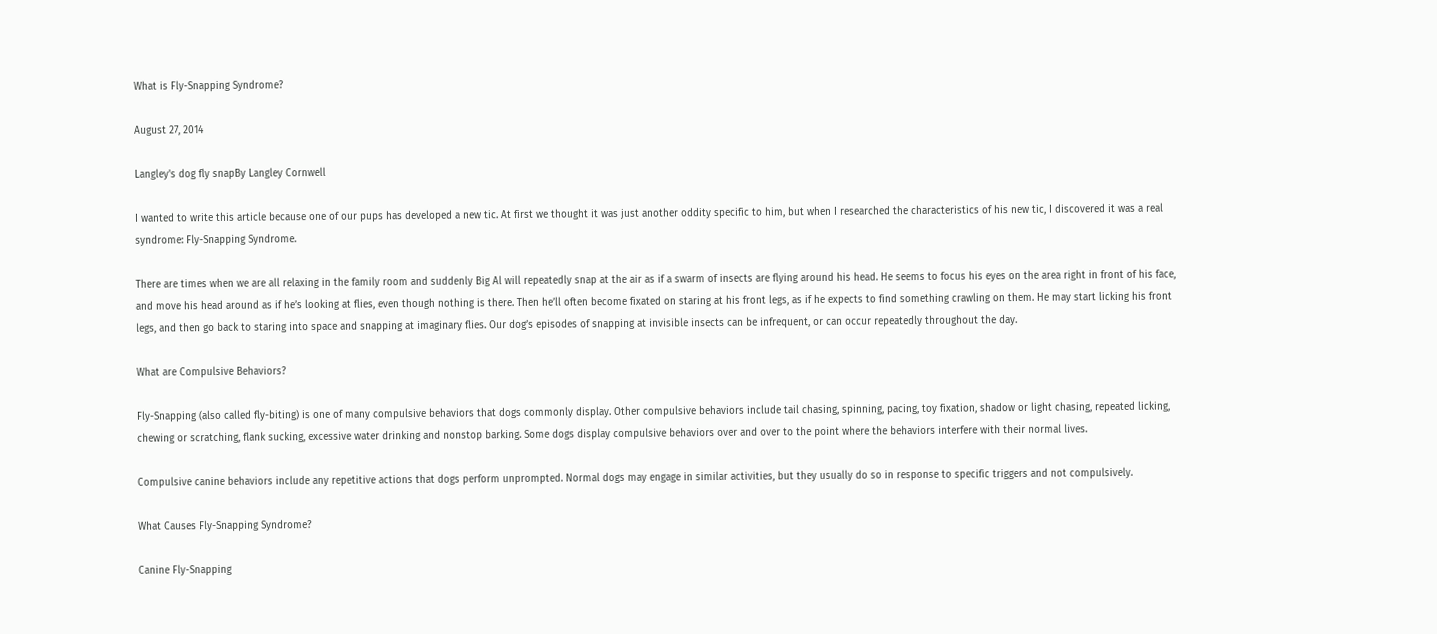What is Fly-Snapping Syndrome?

August 27, 2014

Langley's dog fly snapBy Langley Cornwell

I wanted to write this article because one of our pups has developed a new tic. At first we thought it was just another oddity specific to him, but when I researched the characteristics of his new tic, I discovered it was a real syndrome: Fly-Snapping Syndrome.

There are times when we are all relaxing in the family room and suddenly Big Al will repeatedly snap at the air as if a swarm of insects are flying around his head. He seems to focus his eyes on the area right in front of his face, and move his head around as if he’s looking at flies, even though nothing is there. Then he’ll often become fixated on staring at his front legs, as if he expects to find something crawling on them. He may start licking his front legs, and then go back to staring into space and snapping at imaginary flies. Our dog’s episodes of snapping at invisible insects can be infrequent, or can occur repeatedly throughout the day.

What are Compulsive Behaviors?

Fly-Snapping (also called fly-biting) is one of many compulsive behaviors that dogs commonly display. Other compulsive behaviors include tail chasing, spinning, pacing, toy fixation, shadow or light chasing, repeated licking, chewing or scratching, flank sucking, excessive water drinking and nonstop barking. Some dogs display compulsive behaviors over and over to the point where the behaviors interfere with their normal lives.

Compulsive canine behaviors include any repetitive actions that dogs perform unprompted. Normal dogs may engage in similar activities, but they usually do so in response to specific triggers and not compulsively.

What Causes Fly-Snapping Syndrome?

Canine Fly-Snapping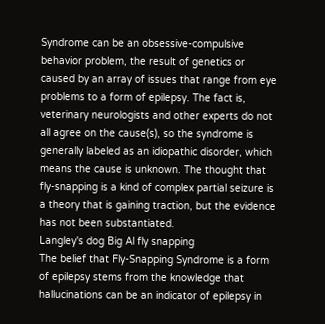Syndrome can be an obsessive-compulsive behavior problem, the result of genetics or caused by an array of issues that range from eye problems to a form of epilepsy. The fact is, veterinary neurologists and other experts do not all agree on the cause(s), so the syndrome is generally labeled as an idiopathic disorder, which means the cause is unknown. The thought that fly-snapping is a kind of complex partial seizure is a theory that is gaining traction, but the evidence has not been substantiated.
Langley's dog Big Al fly snapping
The belief that Fly-Snapping Syndrome is a form of epilepsy stems from the knowledge that hallucinations can be an indicator of epilepsy in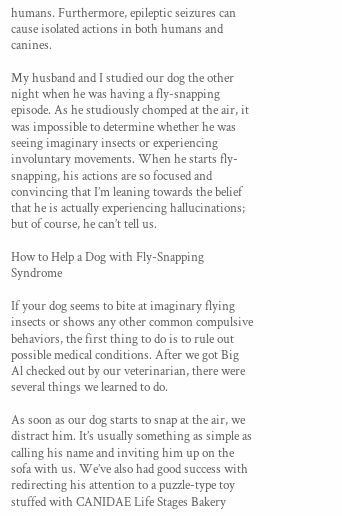humans. Furthermore, epileptic seizures can cause isolated actions in both humans and canines.

My husband and I studied our dog the other night when he was having a fly-snapping episode. As he studiously chomped at the air, it was impossible to determine whether he was seeing imaginary insects or experiencing involuntary movements. When he starts fly-snapping, his actions are so focused and convincing that I’m leaning towards the belief that he is actually experiencing hallucinations; but of course, he can’t tell us.

How to Help a Dog with Fly-Snapping Syndrome

If your dog seems to bite at imaginary flying insects or shows any other common compulsive behaviors, the first thing to do is to rule out possible medical conditions. After we got Big Al checked out by our veterinarian, there were several things we learned to do.

As soon as our dog starts to snap at the air, we distract him. It’s usually something as simple as calling his name and inviting him up on the sofa with us. We’ve also had good success with redirecting his attention to a puzzle-type toy stuffed with CANIDAE Life Stages Bakery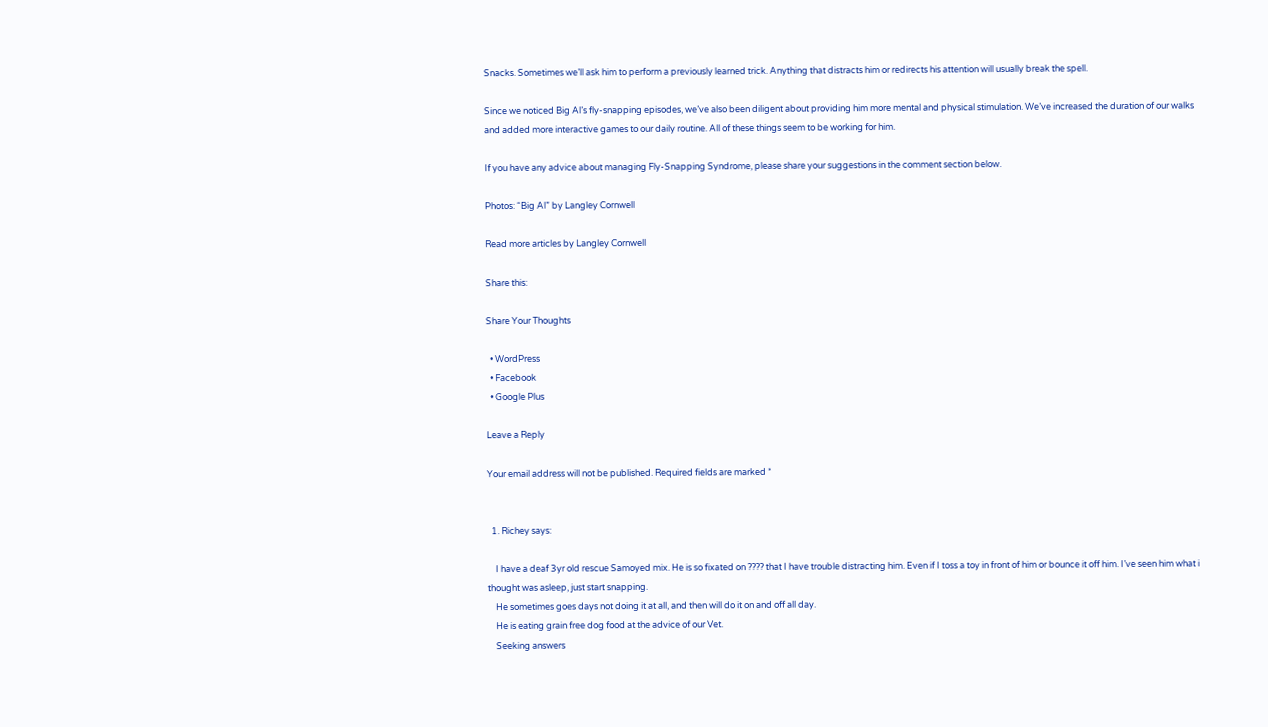Snacks. Sometimes we’ll ask him to perform a previously learned trick. Anything that distracts him or redirects his attention will usually break the spell.

Since we noticed Big Al’s fly-snapping episodes, we’ve also been diligent about providing him more mental and physical stimulation. We’ve increased the duration of our walks and added more interactive games to our daily routine. All of these things seem to be working for him.

If you have any advice about managing Fly-Snapping Syndrome, please share your suggestions in the comment section below.

Photos: “Big Al” by Langley Cornwell

Read more articles by Langley Cornwell

Share this:

Share Your Thoughts

  • WordPress
  • Facebook
  • Google Plus

Leave a Reply

Your email address will not be published. Required fields are marked *


  1. Richey says:

    I have a deaf 3yr old rescue Samoyed mix. He is so fixated on ???? that I have trouble distracting him. Even if I toss a toy in front of him or bounce it off him. I’ve seen him what i thought was asleep, just start snapping.
    He sometimes goes days not doing it at all, and then will do it on and off all day.
    He is eating grain free dog food at the advice of our Vet.
    Seeking answers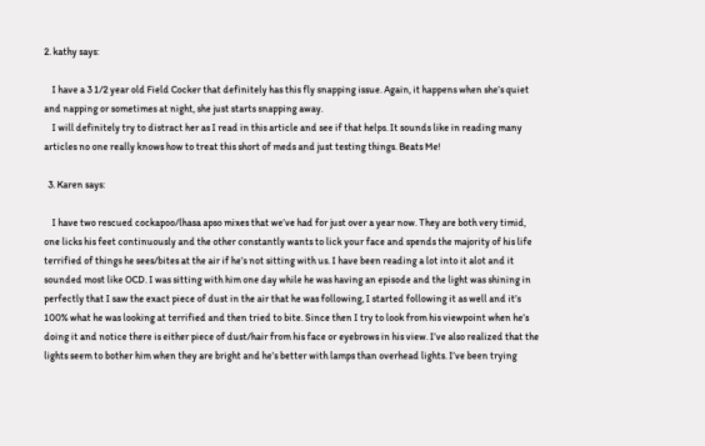2. kathy says:

    I have a 3 1/2 year old Field Cocker that definitely has this fly snapping issue. Again, it happens when she’s quiet and napping or sometimes at night, she just starts snapping away.
    I will definitely try to distract her as I read in this article and see if that helps. It sounds like in reading many articles no one really knows how to treat this short of meds and just testing things. Beats Me!

  3. Karen says:

    I have two rescued cockapoo/lhasa apso mixes that we’ve had for just over a year now. They are both very timid, one licks his feet continuously and the other constantly wants to lick your face and spends the majority of his life terrified of things he sees/bites at the air if he’s not sitting with us. I have been reading a lot into it alot and it sounded most like OCD. I was sitting with him one day while he was having an episode and the light was shining in perfectly that I saw the exact piece of dust in the air that he was following, I started following it as well and it’s 100% what he was looking at terrified and then tried to bite. Since then I try to look from his viewpoint when he’s doing it and notice there is either piece of dust/hair from his face or eyebrows in his view. I’ve also realized that the lights seem to bother him when they are bright and he’s better with lamps than overhead lights. I’ve been trying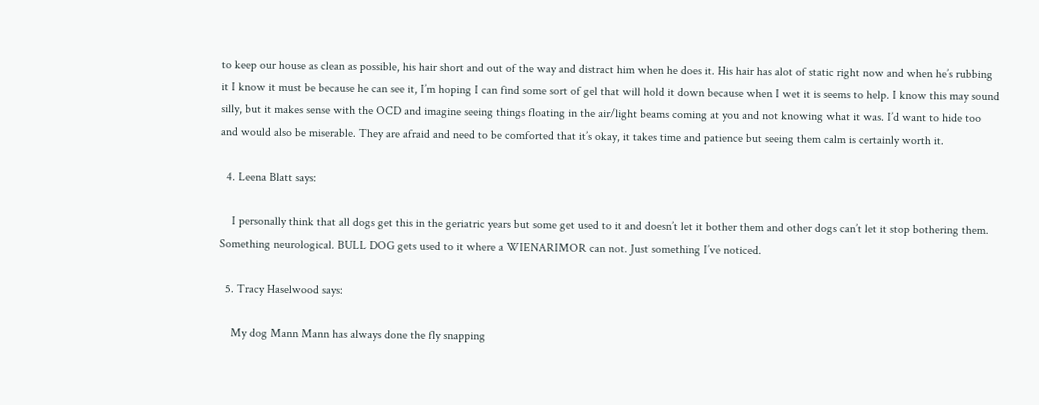to keep our house as clean as possible, his hair short and out of the way and distract him when he does it. His hair has alot of static right now and when he’s rubbing it I know it must be because he can see it, I’m hoping I can find some sort of gel that will hold it down because when I wet it is seems to help. I know this may sound silly, but it makes sense with the OCD and imagine seeing things floating in the air/light beams coming at you and not knowing what it was. I’d want to hide too and would also be miserable. They are afraid and need to be comforted that it’s okay, it takes time and patience but seeing them calm is certainly worth it.

  4. Leena Blatt says:

    I personally think that all dogs get this in the geriatric years but some get used to it and doesn’t let it bother them and other dogs can’t let it stop bothering them. Something neurological. BULL DOG gets used to it where a WIENARIMOR can not. Just something I’ve noticed.

  5. Tracy Haselwood says:

    My dog Mann Mann has always done the fly snapping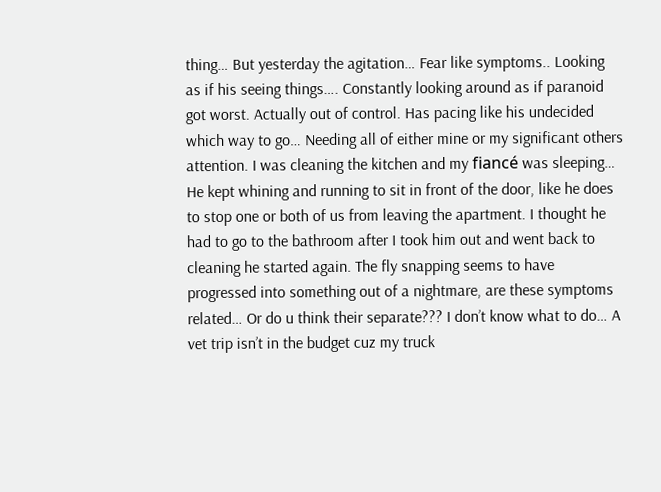thing… But yesterday the agitation… Fear like symptoms.. Looking as if his seeing things…. Constantly looking around as if paranoid got worst. Actually out of control. Has pacing like his undecided which way to go… Needing all of either mine or my significant others attention. I was cleaning the kitchen and my fiancé was sleeping… He kept whining and running to sit in front of the door, like he does to stop one or both of us from leaving the apartment. I thought he had to go to the bathroom after I took him out and went back to cleaning he started again. The fly snapping seems to have progressed into something out of a nightmare, are these symptoms related… Or do u think their separate??? I don’t know what to do… A vet trip isn’t in the budget cuz my truck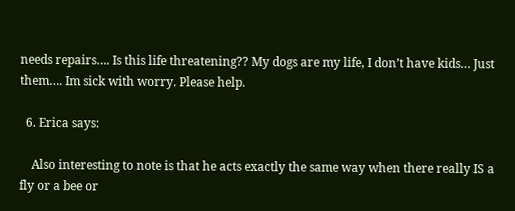needs repairs…. Is this life threatening?? My dogs are my life, I don’t have kids… Just them…. Im sick with worry. Please help.

  6. Erica says:

    Also interesting to note is that he acts exactly the same way when there really IS a fly or a bee or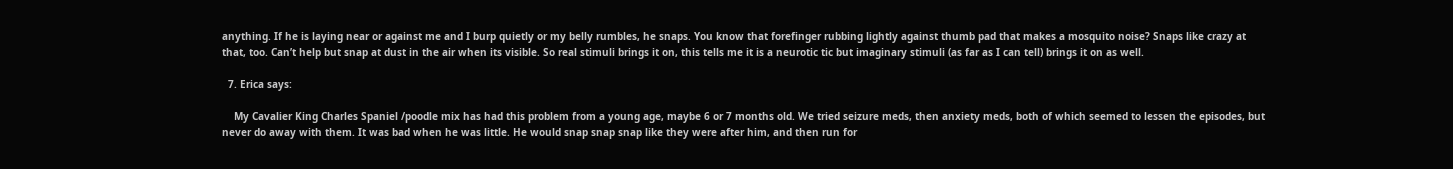anything. If he is laying near or against me and I burp quietly or my belly rumbles, he snaps. You know that forefinger rubbing lightly against thumb pad that makes a mosquito noise? Snaps like crazy at that, too. Can’t help but snap at dust in the air when its visible. So real stimuli brings it on, this tells me it is a neurotic tic but imaginary stimuli (as far as I can tell) brings it on as well.

  7. Erica says:

    My Cavalier King Charles Spaniel /poodle mix has had this problem from a young age, maybe 6 or 7 months old. We tried seizure meds, then anxiety meds, both of which seemed to lessen the episodes, but never do away with them. It was bad when he was little. He would snap snap snap like they were after him, and then run for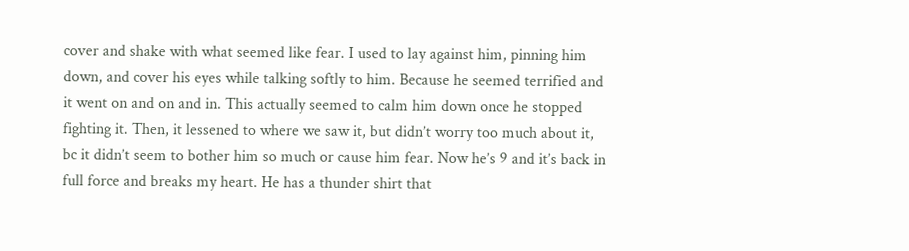cover and shake with what seemed like fear. I used to lay against him, pinning him down, and cover his eyes while talking softly to him. Because he seemed terrified and it went on and on and in. This actually seemed to calm him down once he stopped fighting it. Then, it lessened to where we saw it, but didn’t worry too much about it, bc it didn’t seem to bother him so much or cause him fear. Now he’s 9 and it’s back in full force and breaks my heart. He has a thunder shirt that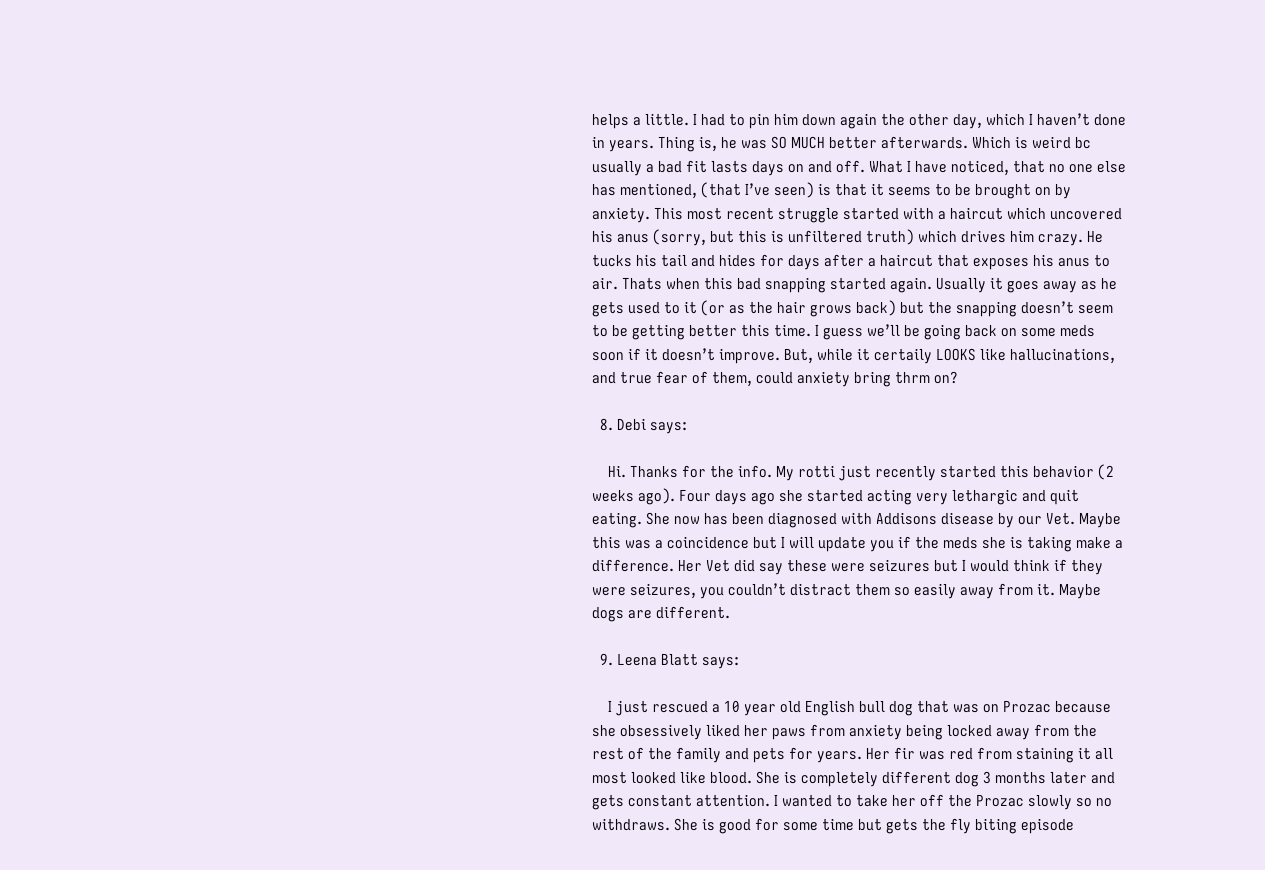helps a little. I had to pin him down again the other day, which I haven’t done in years. Thing is, he was SO MUCH better afterwards. Which is weird bc usually a bad fit lasts days on and off. What I have noticed, that no one else has mentioned, (that I’ve seen) is that it seems to be brought on by anxiety. This most recent struggle started with a haircut which uncovered his anus (sorry, but this is unfiltered truth) which drives him crazy. He tucks his tail and hides for days after a haircut that exposes his anus to air. Thats when this bad snapping started again. Usually it goes away as he gets used to it (or as the hair grows back) but the snapping doesn’t seem to be getting better this time. I guess we’ll be going back on some meds soon if it doesn’t improve. But, while it certaily LOOKS like hallucinations, and true fear of them, could anxiety bring thrm on?

  8. Debi says:

    Hi. Thanks for the info. My rotti just recently started this behavior (2 weeks ago). Four days ago she started acting very lethargic and quit eating. She now has been diagnosed with Addisons disease by our Vet. Maybe this was a coincidence but I will update you if the meds she is taking make a difference. Her Vet did say these were seizures but I would think if they were seizures, you couldn’t distract them so easily away from it. Maybe dogs are different.

  9. Leena Blatt says:

    I just rescued a 10 year old English bull dog that was on Prozac because she obsessively liked her paws from anxiety being locked away from the rest of the family and pets for years. Her fir was red from staining it all most looked like blood. She is completely different dog 3 months later and gets constant attention. I wanted to take her off the Prozac slowly so no withdraws. She is good for some time but gets the fly biting episode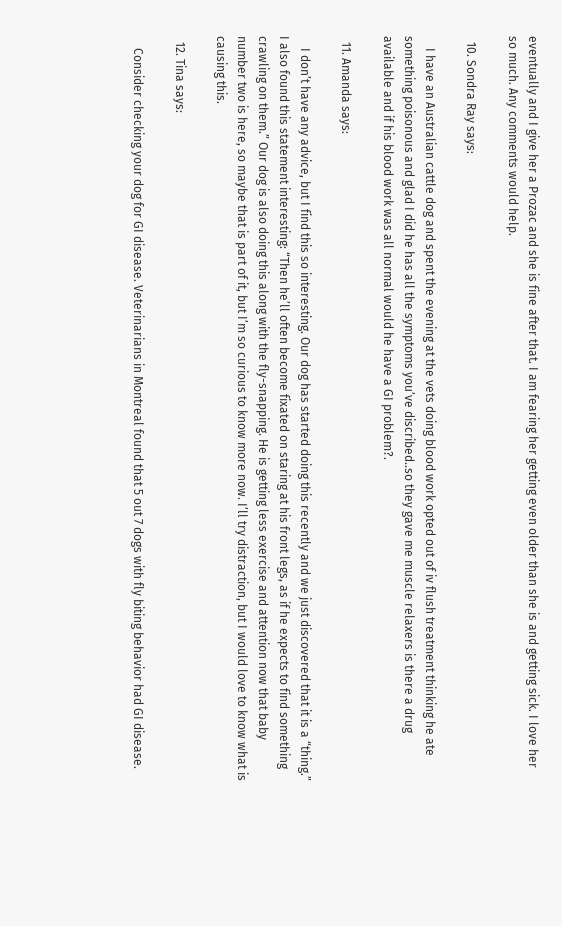eventually and I give her a Prozac and she is fine after that. I am fearing her getting even older than she is and getting sick. I love her so much. Any comments would help.

  10. Sondra Ray says:

    I have an Australian cattle dog and spent the evening at the vets doing blood work opted out of iv flush treatment thinking he ate something poisonous and glad I did he has all the symptoms you’ve discribed..so they gave me muscle relaxers is there a drug available and if his blood work was all normal would he have a GI problem?.

  11. Amanda says:

    I don’t have any advice, but I find this so interesting. Our dog has started doing this recently and we just discovered that it is a “thing.” I also found this statement interesting: “Then he’ll often become fixated on staring at his front legs, as if he expects to find something crawling on them.” Our dog is also doing this along with the fly-snapping. He is getting less exercise and attention now that baby number two is here, so maybe that is part of it, but I’m so curious to know more now. I’ll try distraction, but I would love to know what is causing this.

  12. Tina says:

    Consider checking your dog for GI disease. Veterinarians in Montreal found that 5 out 7 dogs with fly biting behavior had GI disease.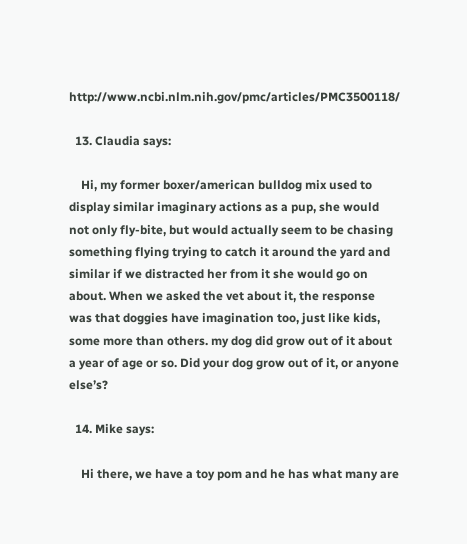http://www.ncbi.nlm.nih.gov/pmc/articles/PMC3500118/

  13. Claudia says:

    Hi, my former boxer/american bulldog mix used to display similar imaginary actions as a pup, she would not only fly-bite, but would actually seem to be chasing something flying trying to catch it around the yard and similar if we distracted her from it she would go on about. When we asked the vet about it, the response was that doggies have imagination too, just like kids, some more than others. my dog did grow out of it about a year of age or so. Did your dog grow out of it, or anyone else’s?

  14. Mike says:

    Hi there, we have a toy pom and he has what many are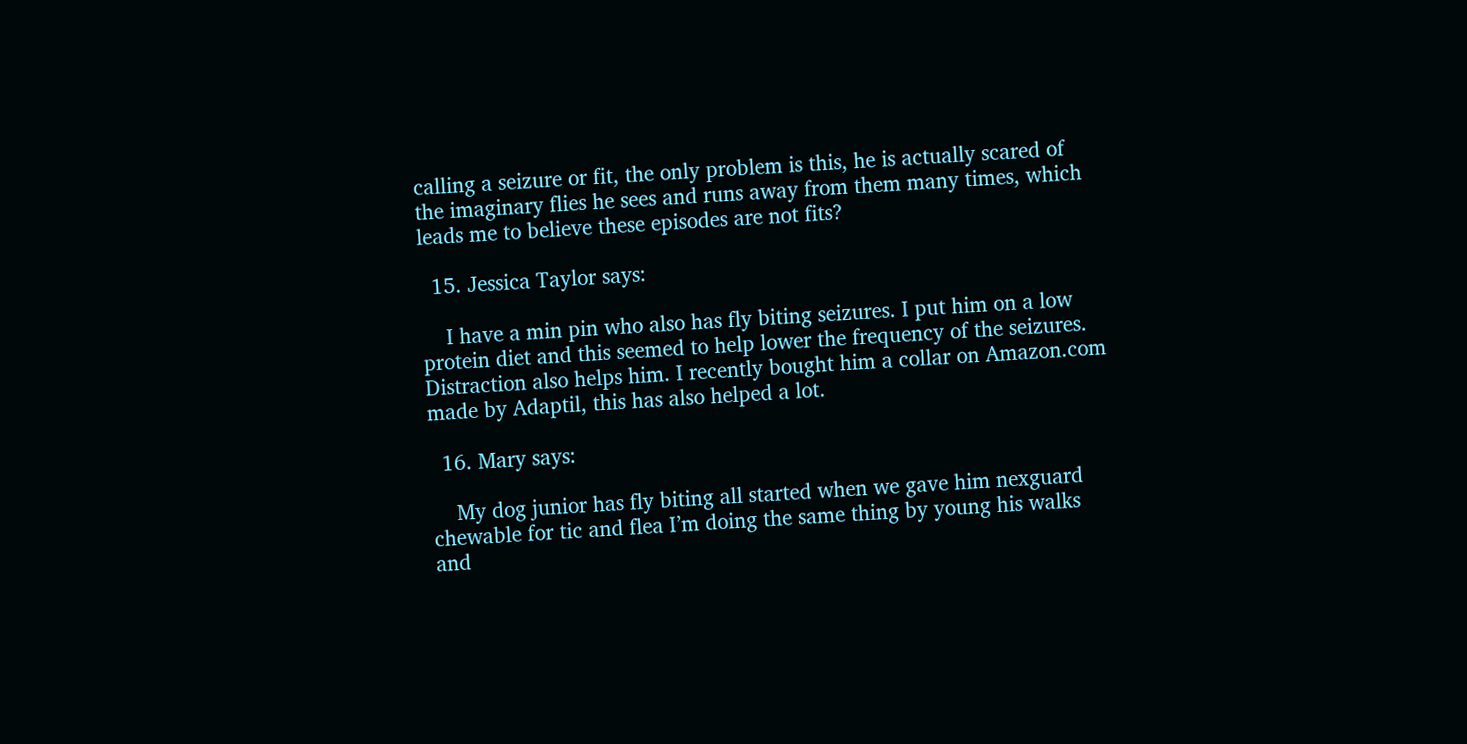calling a seizure or fit, the only problem is this, he is actually scared of the imaginary flies he sees and runs away from them many times, which leads me to believe these episodes are not fits?

  15. Jessica Taylor says:

    I have a min pin who also has fly biting seizures. I put him on a low protein diet and this seemed to help lower the frequency of the seizures. Distraction also helps him. I recently bought him a collar on Amazon.com made by Adaptil, this has also helped a lot.

  16. Mary says:

    My dog junior has fly biting all started when we gave him nexguard chewable for tic and flea I’m doing the same thing by young his walks and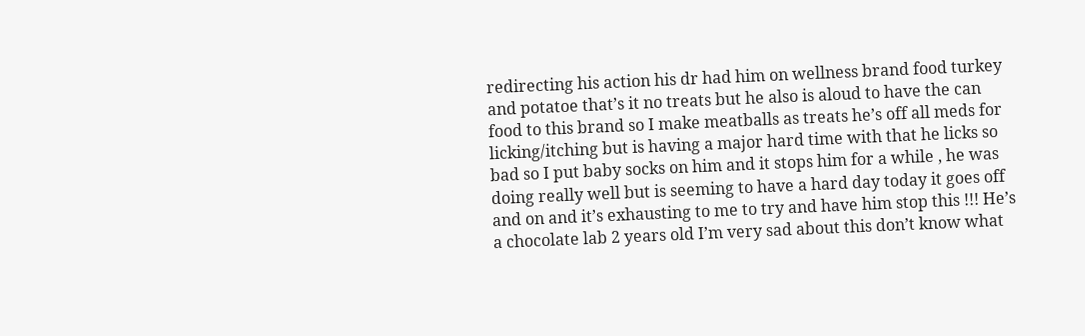redirecting his action his dr had him on wellness brand food turkey and potatoe that’s it no treats but he also is aloud to have the can food to this brand so I make meatballs as treats he’s off all meds for licking/itching but is having a major hard time with that he licks so bad so I put baby socks on him and it stops him for a while , he was doing really well but is seeming to have a hard day today it goes off and on and it’s exhausting to me to try and have him stop this !!! He’s a chocolate lab 2 years old I’m very sad about this don’t know what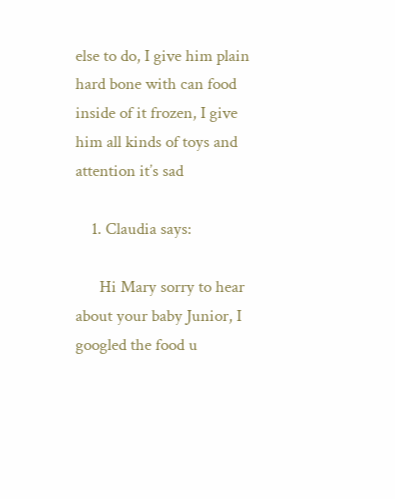else to do, I give him plain hard bone with can food inside of it frozen, I give him all kinds of toys and attention it’s sad

    1. Claudia says:

      Hi Mary sorry to hear about your baby Junior, I googled the food u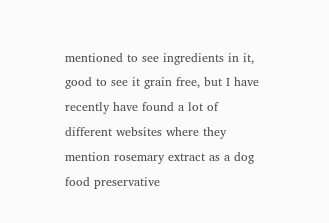mentioned to see ingredients in it, good to see it grain free, but I have recently have found a lot of different websites where they mention rosemary extract as a dog food preservative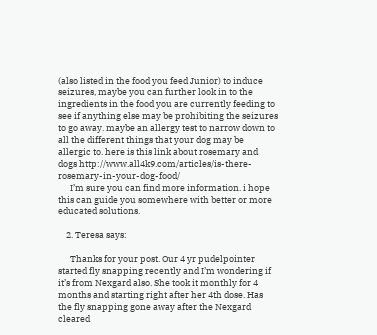(also listed in the food you feed Junior) to induce seizures, maybe you can further look in to the ingredients in the food you are currently feeding to see if anything else may be prohibiting the seizures to go away. maybe an allergy test to narrow down to all the different things that your dog may be allergic to. here is this link about rosemary and dogs http://www.all4k9.com/articles/is-there-rosemary-in-your-dog-food/
      I’m sure you can find more information. i hope this can guide you somewhere with better or more educated solutions.

    2. Teresa says:

      Thanks for your post. Our 4 yr pudelpointer started fly snapping recently and I’m wondering if it’s from Nexgard also. She took it monthly for 4 months and starting right after her 4th dose. Has the fly snapping gone away after the Nexgard cleared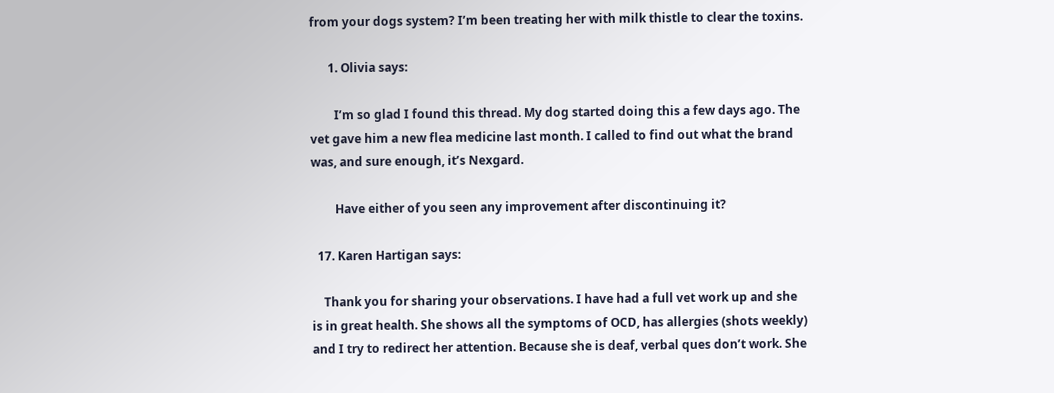from your dogs system? I’m been treating her with milk thistle to clear the toxins.

      1. Olivia says:

        I’m so glad I found this thread. My dog started doing this a few days ago. The vet gave him a new flea medicine last month. I called to find out what the brand was, and sure enough, it’s Nexgard.

        Have either of you seen any improvement after discontinuing it?

  17. Karen Hartigan says:

    Thank you for sharing your observations. I have had a full vet work up and she is in great health. She shows all the symptoms of OCD, has allergies (shots weekly) and I try to redirect her attention. Because she is deaf, verbal ques don’t work. She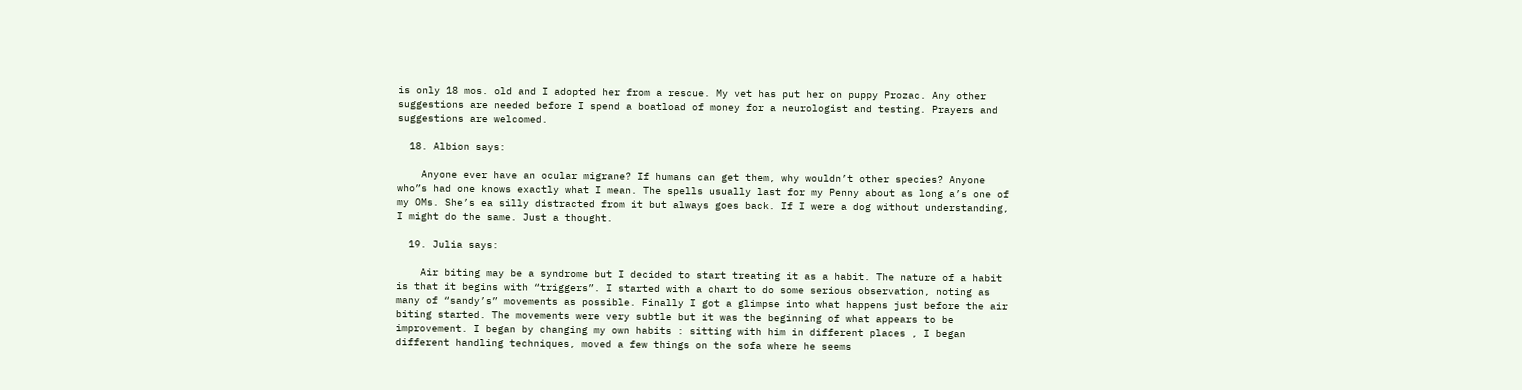is only 18 mos. old and I adopted her from a rescue. My vet has put her on puppy Prozac. Any other suggestions are needed before I spend a boatload of money for a neurologist and testing. Prayers and suggestions are welcomed.

  18. Albion says:

    Anyone ever have an ocular migrane? If humans can get them, why wouldn’t other species? Anyone who”s had one knows exactly what I mean. The spells usually last for my Penny about as long a’s one of my OMs. She’s ea silly distracted from it but always goes back. If I were a dog without understanding, I might do the same. Just a thought.

  19. Julia says:

    Air biting may be a syndrome but I decided to start treating it as a habit. The nature of a habit is that it begins with “triggers”. I started with a chart to do some serious observation, noting as many of “sandy’s” movements as possible. Finally I got a glimpse into what happens just before the air biting started. The movements were very subtle but it was the beginning of what appears to be improvement. I began by changing my own habits : sitting with him in different places , I began different handling techniques, moved a few things on the sofa where he seems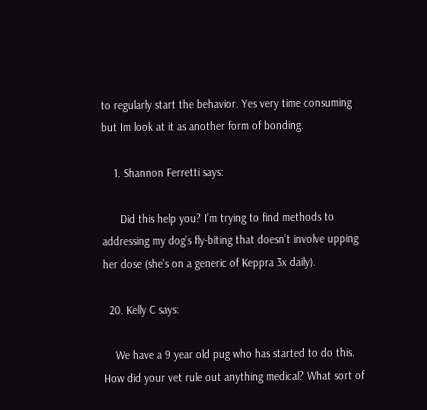to regularly start the behavior. Yes very time consuming but Im look at it as another form of bonding.

    1. Shannon Ferretti says:

      Did this help you? I’m trying to find methods to addressing my dog’s fly-biting that doesn’t involve upping her dose (she’s on a generic of Keppra 3x daily).

  20. Kelly C says:

    We have a 9 year old pug who has started to do this. How did your vet rule out anything medical? What sort of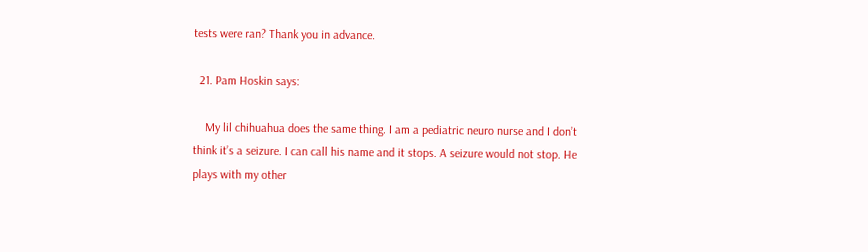tests were ran? Thank you in advance.

  21. Pam Hoskin says:

    My lil chihuahua does the same thing. I am a pediatric neuro nurse and I don’t think it’s a seizure. I can call his name and it stops. A seizure would not stop. He plays with my other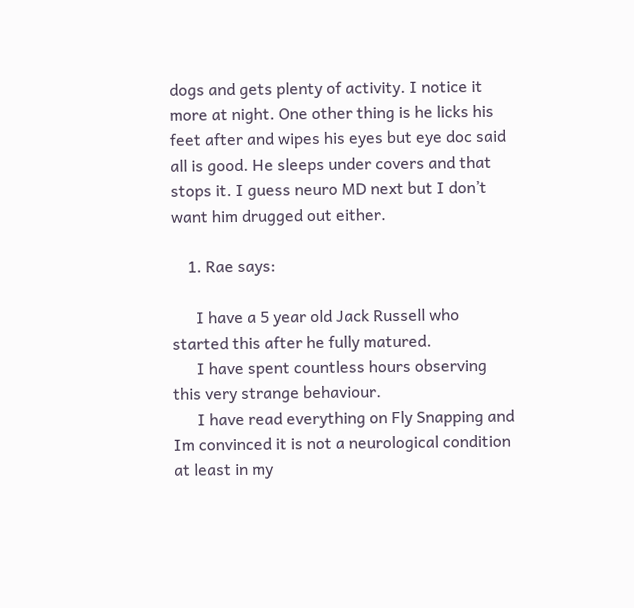dogs and gets plenty of activity. I notice it more at night. One other thing is he licks his feet after and wipes his eyes but eye doc said all is good. He sleeps under covers and that stops it. I guess neuro MD next but I don’t want him drugged out either.

    1. Rae says:

      I have a 5 year old Jack Russell who started this after he fully matured.
      I have spent countless hours observing this very strange behaviour.
      I have read everything on Fly Snapping and Im convinced it is not a neurological condition at least in my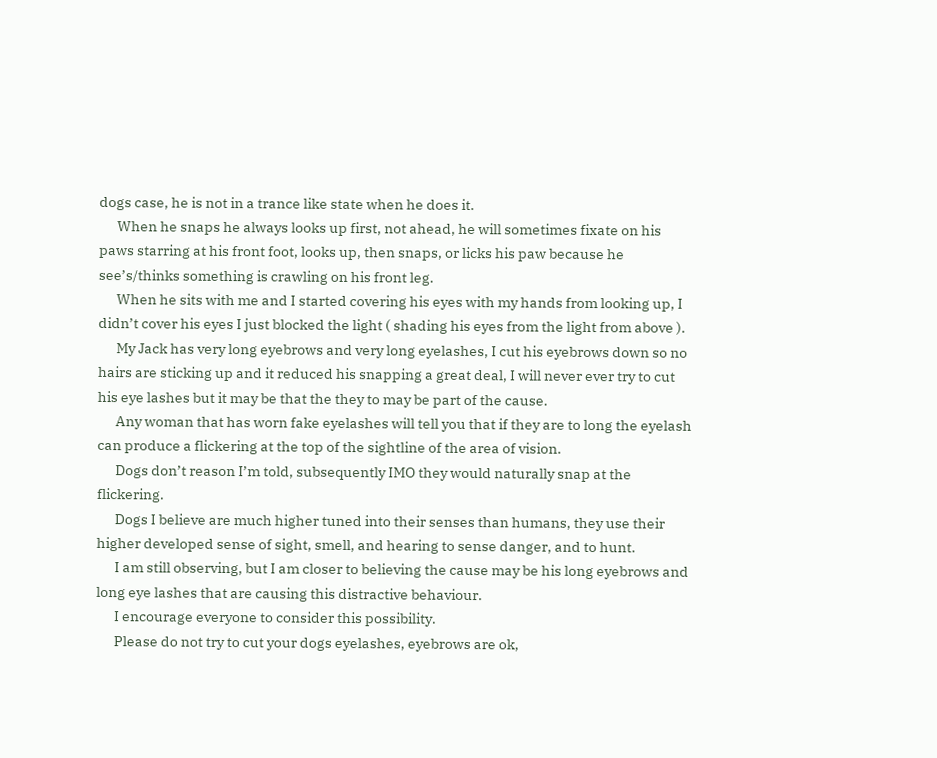dogs case, he is not in a trance like state when he does it.
      When he snaps he always looks up first, not ahead, he will sometimes fixate on his paws starring at his front foot, looks up, then snaps, or licks his paw because he see’s/thinks something is crawling on his front leg.
      When he sits with me and I started covering his eyes with my hands from looking up, I didn’t cover his eyes I just blocked the light ( shading his eyes from the light from above ).
      My Jack has very long eyebrows and very long eyelashes, I cut his eyebrows down so no hairs are sticking up and it reduced his snapping a great deal, I will never ever try to cut his eye lashes but it may be that the they to may be part of the cause.
      Any woman that has worn fake eyelashes will tell you that if they are to long the eyelash can produce a flickering at the top of the sightline of the area of vision.
      Dogs don’t reason I’m told, subsequently IMO they would naturally snap at the flickering.
      Dogs I believe are much higher tuned into their senses than humans, they use their higher developed sense of sight, smell, and hearing to sense danger, and to hunt.
      I am still observing, but I am closer to believing the cause may be his long eyebrows and long eye lashes that are causing this distractive behaviour.
      I encourage everyone to consider this possibility.
      Please do not try to cut your dogs eyelashes, eyebrows are ok,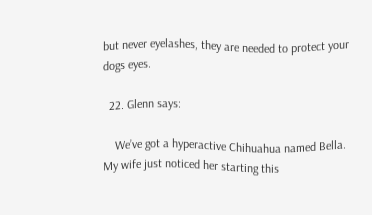but never eyelashes, they are needed to protect your dogs eyes.

  22. Glenn says:

    We’ve got a hyperactive Chihuahua named Bella. My wife just noticed her starting this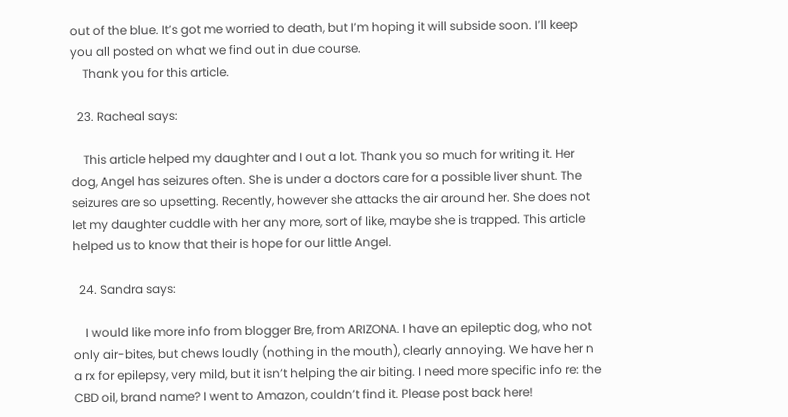out of the blue. It’s got me worried to death, but I’m hoping it will subside soon. I’ll keep you all posted on what we find out in due course.
    Thank you for this article.

  23. Racheal says:

    This article helped my daughter and I out a lot. Thank you so much for writing it. Her dog, Angel has seizures often. She is under a doctors care for a possible liver shunt. The seizures are so upsetting. Recently, however she attacks the air around her. She does not let my daughter cuddle with her any more, sort of like, maybe she is trapped. This article helped us to know that their is hope for our little Angel.

  24. Sandra says:

    I would like more info from blogger Bre, from ARIZONA. I have an epileptic dog, who not only air-bites, but chews loudly (nothing in the mouth), clearly annoying. We have her n a rx for epilepsy, very mild, but it isn’t helping the air biting. I need more specific info re: the CBD oil, brand name? I went to Amazon, couldn’t find it. Please post back here!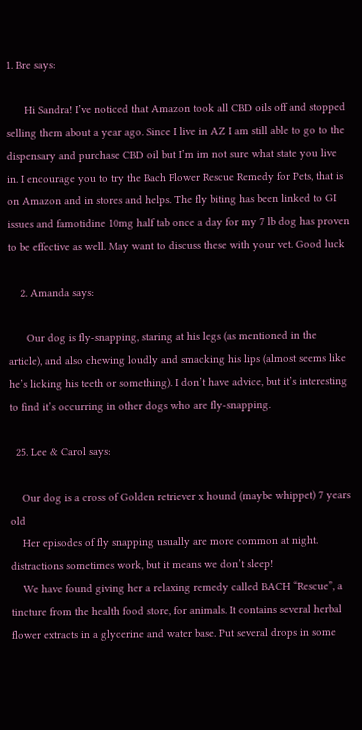1. Bre says:

      Hi Sandra! I’ve noticed that Amazon took all CBD oils off and stopped selling them about a year ago. Since I live in AZ I am still able to go to the dispensary and purchase CBD oil but I’m im not sure what state you live in. I encourage you to try the Bach Flower Rescue Remedy for Pets, that is on Amazon and in stores and helps. The fly biting has been linked to GI issues and famotidine 10mg half tab once a day for my 7 lb dog has proven to be effective as well. May want to discuss these with your vet. Good luck

    2. Amanda says:

      Our dog is fly-snapping, staring at his legs (as mentioned in the article), and also chewing loudly and smacking his lips (almost seems like he’s licking his teeth or something). I don’t have advice, but it’s interesting to find it’s occurring in other dogs who are fly-snapping.

  25. Lee & Carol says:

    Our dog is a cross of Golden retriever x hound (maybe whippet) 7 years old
    Her episodes of fly snapping usually are more common at night. distractions sometimes work, but it means we don’t sleep!
    We have found giving her a relaxing remedy called BACH “Rescue”, a tincture from the health food store, for animals. It contains several herbal flower extracts in a glycerine and water base. Put several drops in some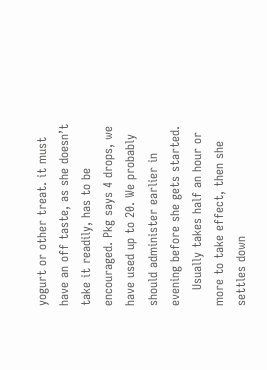yogurt or other treat. it must have an off taste, as she doesn’t take it readily, has to be encouraged. Pkg says 4 drops, we have used up to 20. We probably should administer earlier in evening before she gets started.
    Usually takes half an hour or more to take effect, then she settles down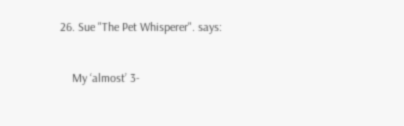26. Sue "The Pet Whisperer". says:

    My ‘almost’ 3-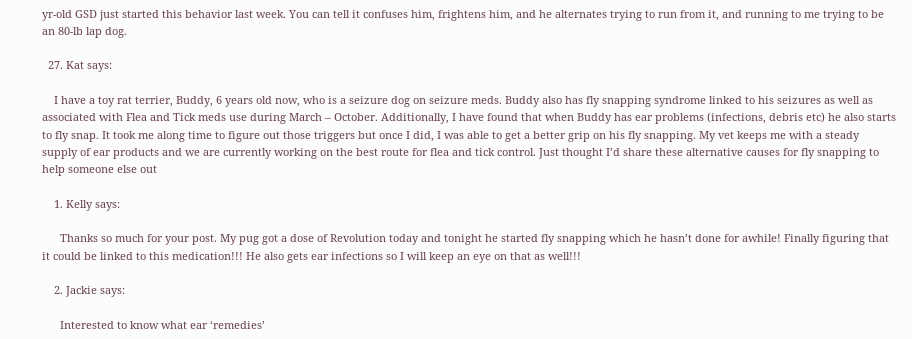yr-old GSD just started this behavior last week. You can tell it confuses him, frightens him, and he alternates trying to run from it, and running to me trying to be an 80-lb lap dog.

  27. Kat says:

    I have a toy rat terrier, Buddy, 6 years old now, who is a seizure dog on seizure meds. Buddy also has fly snapping syndrome linked to his seizures as well as associated with Flea and Tick meds use during March – October. Additionally, I have found that when Buddy has ear problems (infections, debris etc) he also starts to fly snap. It took me along time to figure out those triggers but once I did, I was able to get a better grip on his fly snapping. My vet keeps me with a steady supply of ear products and we are currently working on the best route for flea and tick control. Just thought I’d share these alternative causes for fly snapping to help someone else out

    1. Kelly says:

      Thanks so much for your post. My pug got a dose of Revolution today and tonight he started fly snapping which he hasn’t done for awhile! Finally figuring that it could be linked to this medication!!! He also gets ear infections so I will keep an eye on that as well!!!

    2. Jackie says:

      Interested to know what ear ‘remedies’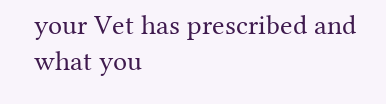your Vet has prescribed and what you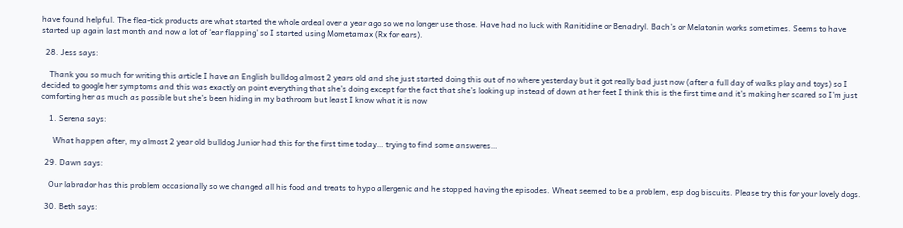have found helpful. The flea-tick products are what started the whole ordeal over a year ago so we no longer use those. Have had no luck with Ranitidine or Benadryl. Bach’s or Melatonin works sometimes. Seems to have started up again last month and now a lot of ‘ear flapping’ so I started using Mometamax (Rx for ears).

  28. Jess says:

    Thank you so much for writing this article I have an English bulldog almost 2 years old and she just started doing this out of no where yesterday but it got really bad just now (after a full day of walks play and toys) so I decided to google her symptoms and this was exactly on point everything that she’s doing except for the fact that she’s looking up instead of down at her feet I think this is the first time and it’s making her scared so I’m just comforting her as much as possible but she’s been hiding in my bathroom but least I know what it is now

    1. Serena says:

      What happen after, my almost 2 year old bulldog Junior had this for the first time today… trying to find some answeres…

  29. Dawn says:

    Our labrador has this problem occasionally so we changed all his food and treats to hypo allergenic and he stopped having the episodes. Wheat seemed to be a problem, esp dog biscuits. Please try this for your lovely dogs.

  30. Beth says: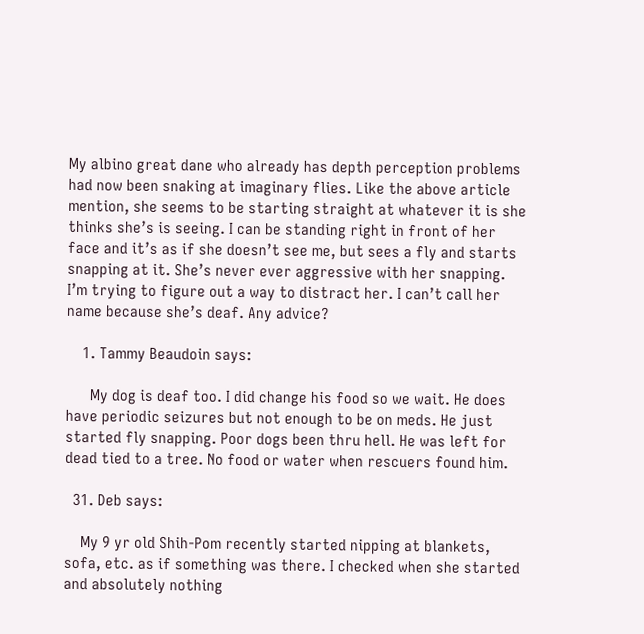My albino great dane who already has depth perception problems had now been snaking at imaginary flies. Like the above article mention, she seems to be starting straight at whatever it is she thinks she’s is seeing. I can be standing right in front of her face and it’s as if she doesn’t see me, but sees a fly and starts snapping at it. She’s never ever aggressive with her snapping. I’m trying to figure out a way to distract her. I can’t call her name because she’s deaf. Any advice?

    1. Tammy Beaudoin says:

      My dog is deaf too. I did change his food so we wait. He does have periodic seizures but not enough to be on meds. He just started fly snapping. Poor dogs been thru hell. He was left for dead tied to a tree. No food or water when rescuers found him.

  31. Deb says:

    My 9 yr old Shih-Pom recently started nipping at blankets, sofa, etc. as if something was there. I checked when she started and absolutely nothing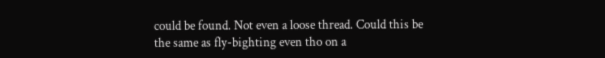could be found. Not even a loose thread. Could this be the same as fly-bighting even tho on a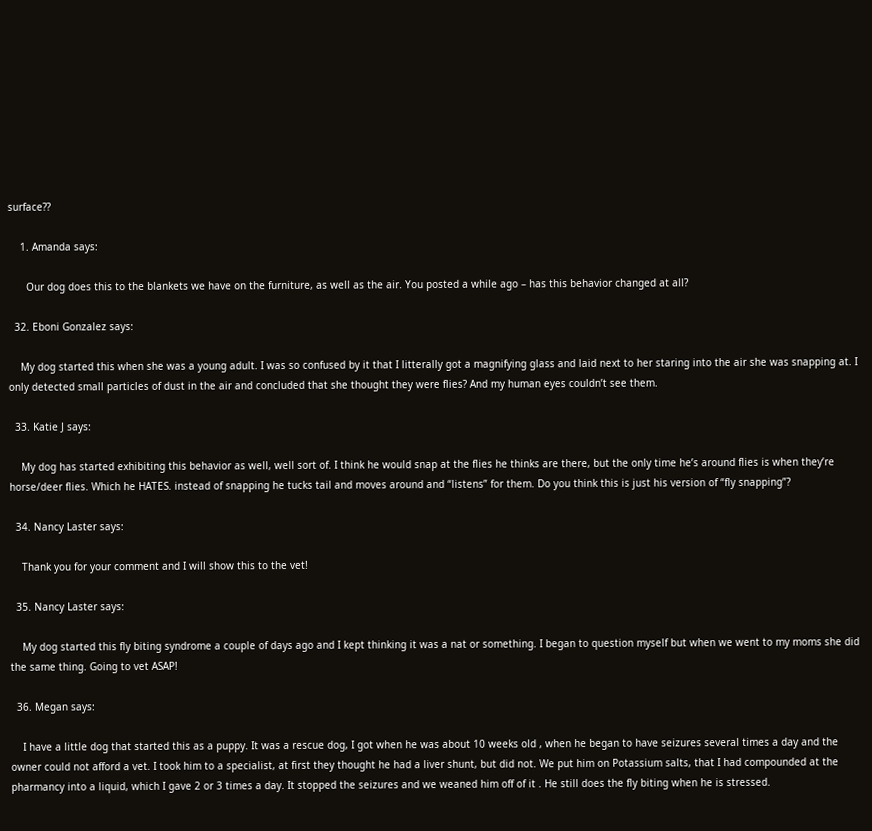surface??

    1. Amanda says:

      Our dog does this to the blankets we have on the furniture, as well as the air. You posted a while ago – has this behavior changed at all?

  32. Eboni Gonzalez says:

    My dog started this when she was a young adult. I was so confused by it that I litterally got a magnifying glass and laid next to her staring into the air she was snapping at. I only detected small particles of dust in the air and concluded that she thought they were flies? And my human eyes couldn’t see them.

  33. Katie J says:

    My dog has started exhibiting this behavior as well, well sort of. I think he would snap at the flies he thinks are there, but the only time he’s around flies is when they’re horse/deer flies. Which he HATES. instead of snapping he tucks tail and moves around and “listens” for them. Do you think this is just his version of “fly snapping”?

  34. Nancy Laster says:

    Thank you for your comment and I will show this to the vet!

  35. Nancy Laster says:

    My dog started this fly biting syndrome a couple of days ago and I kept thinking it was a nat or something. I began to question myself but when we went to my moms she did the same thing. Going to vet ASAP!

  36. Megan says:

    I have a little dog that started this as a puppy. It was a rescue dog, I got when he was about 10 weeks old , when he began to have seizures several times a day and the owner could not afford a vet. I took him to a specialist, at first they thought he had a liver shunt, but did not. We put him on Potassium salts, that I had compounded at the pharmancy into a liquid, which I gave 2 or 3 times a day. It stopped the seizures and we weaned him off of it . He still does the fly biting when he is stressed.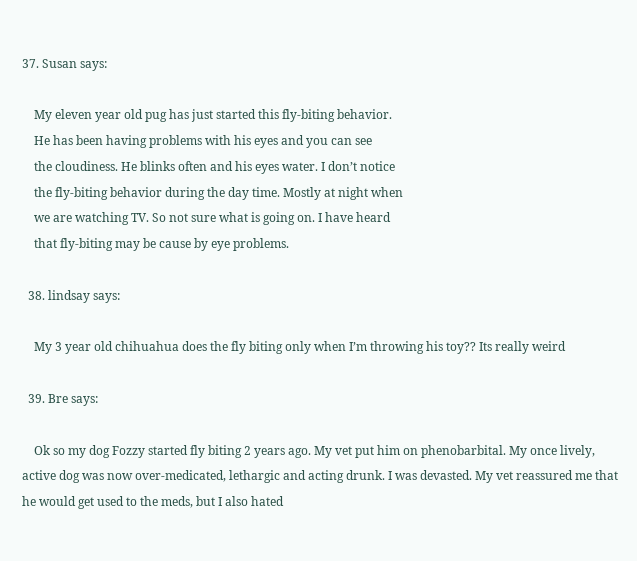37. Susan says:

    My eleven year old pug has just started this fly-biting behavior.
    He has been having problems with his eyes and you can see
    the cloudiness. He blinks often and his eyes water. I don’t notice
    the fly-biting behavior during the day time. Mostly at night when
    we are watching TV. So not sure what is going on. I have heard
    that fly-biting may be cause by eye problems.

  38. lindsay says:

    My 3 year old chihuahua does the fly biting only when I’m throwing his toy?? Its really weird

  39. Bre says:

    Ok so my dog Fozzy started fly biting 2 years ago. My vet put him on phenobarbital. My once lively, active dog was now over-medicated, lethargic and acting drunk. I was devasted. My vet reassured me that he would get used to the meds, but I also hated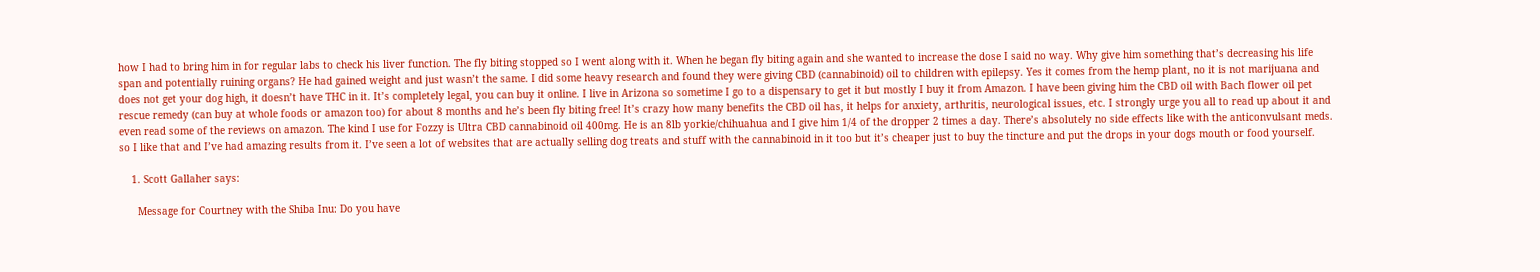how I had to bring him in for regular labs to check his liver function. The fly biting stopped so I went along with it. When he began fly biting again and she wanted to increase the dose I said no way. Why give him something that’s decreasing his life span and potentially ruining organs? He had gained weight and just wasn’t the same. I did some heavy research and found they were giving CBD (cannabinoid) oil to children with epilepsy. Yes it comes from the hemp plant, no it is not marijuana and does not get your dog high, it doesn’t have THC in it. It’s completely legal, you can buy it online. I live in Arizona so sometime I go to a dispensary to get it but mostly I buy it from Amazon. I have been giving him the CBD oil with Bach flower oil pet rescue remedy (can buy at whole foods or amazon too) for about 8 months and he’s been fly biting free! It’s crazy how many benefits the CBD oil has, it helps for anxiety, arthritis, neurological issues, etc. I strongly urge you all to read up about it and even read some of the reviews on amazon. The kind I use for Fozzy is Ultra CBD cannabinoid oil 400mg. He is an 8lb yorkie/chihuahua and I give him 1/4 of the dropper 2 times a day. There’s absolutely no side effects like with the anticonvulsant meds. so I like that and I’ve had amazing results from it. I’ve seen a lot of websites that are actually selling dog treats and stuff with the cannabinoid in it too but it’s cheaper just to buy the tincture and put the drops in your dogs mouth or food yourself.

    1. Scott Gallaher says:

      Message for Courtney with the Shiba Inu: Do you have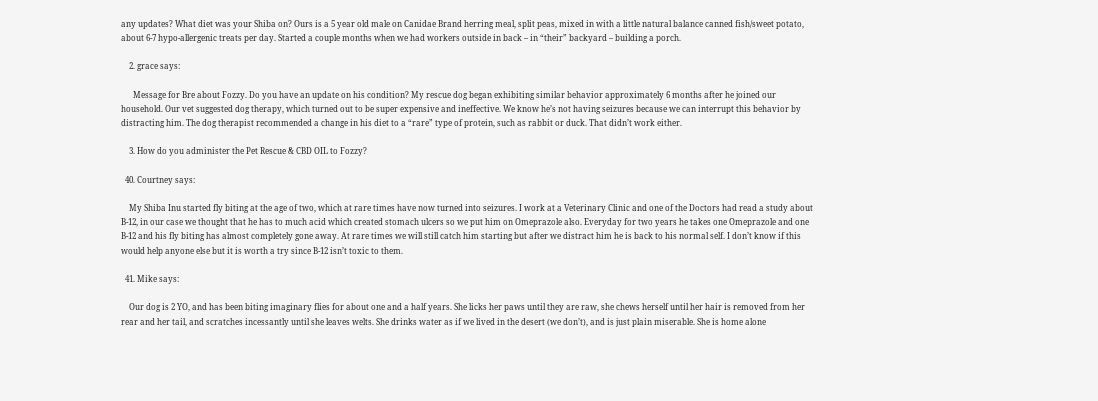any updates? What diet was your Shiba on? Ours is a 5 year old male on Canidae Brand herring meal, split peas, mixed in with a little natural balance canned fish/sweet potato, about 6-7 hypo-allergenic treats per day. Started a couple months when we had workers outside in back – in “their” backyard – building a porch.

    2. grace says:

      Message for Bre about Fozzy. Do you have an update on his condition? My rescue dog began exhibiting similar behavior approximately 6 months after he joined our household. Our vet suggested dog therapy, which turned out to be super expensive and ineffective. We know he’s not having seizures because we can interrupt this behavior by distracting him. The dog therapist recommended a change in his diet to a “rare” type of protein, such as rabbit or duck. That didn’t work either.

    3. How do you administer the Pet Rescue & CBD OIL to Fozzy?

  40. Courtney says:

    My Shiba Inu started fly biting at the age of two, which at rare times have now turned into seizures. I work at a Veterinary Clinic and one of the Doctors had read a study about B-12, in our case we thought that he has to much acid which created stomach ulcers so we put him on Omeprazole also. Everyday for two years he takes one Omeprazole and one B-12 and his fly biting has almost completely gone away. At rare times we will still catch him starting but after we distract him he is back to his normal self. I don’t know if this would help anyone else but it is worth a try since B-12 isn’t toxic to them.

  41. Mike says:

    Our dog is 2 YO, and has been biting imaginary flies for about one and a half years. She licks her paws until they are raw, she chews herself until her hair is removed from her rear and her tail, and scratches incessantly until she leaves welts. She drinks water as if we lived in the desert (we don’t), and is just plain miserable. She is home alone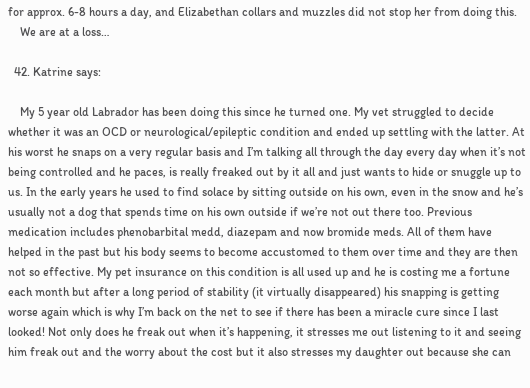for approx. 6-8 hours a day, and Elizabethan collars and muzzles did not stop her from doing this.
    We are at a loss…

  42. Katrine says:

    My 5 year old Labrador has been doing this since he turned one. My vet struggled to decide whether it was an OCD or neurological/epileptic condition and ended up settling with the latter. At his worst he snaps on a very regular basis and I’m talking all through the day every day when it’s not being controlled and he paces, is really freaked out by it all and just wants to hide or snuggle up to us. In the early years he used to find solace by sitting outside on his own, even in the snow and he’s usually not a dog that spends time on his own outside if we’re not out there too. Previous medication includes phenobarbital medd, diazepam and now bromide meds. All of them have helped in the past but his body seems to become accustomed to them over time and they are then not so effective. My pet insurance on this condition is all used up and he is costing me a fortune each month but after a long period of stability (it virtually disappeared) his snapping is getting worse again which is why I’m back on the net to see if there has been a miracle cure since I last looked! Not only does he freak out when it’s happening, it stresses me out listening to it and seeing him freak out and the worry about the cost but it also stresses my daughter out because she can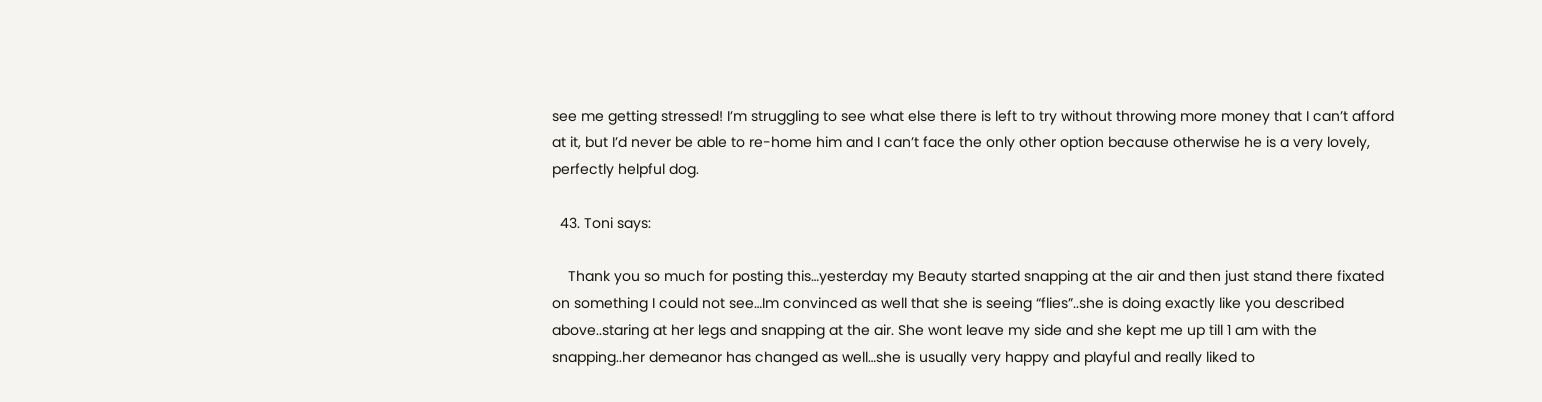see me getting stressed! I’m struggling to see what else there is left to try without throwing more money that I can’t afford at it, but I’d never be able to re-home him and I can’t face the only other option because otherwise he is a very lovely, perfectly helpful dog.

  43. Toni says:

    Thank you so much for posting this…yesterday my Beauty started snapping at the air and then just stand there fixated on something I could not see…Im convinced as well that she is seeing “flies”..she is doing exactly like you described above..staring at her legs and snapping at the air. She wont leave my side and she kept me up till 1 am with the snapping..her demeanor has changed as well…she is usually very happy and playful and really liked to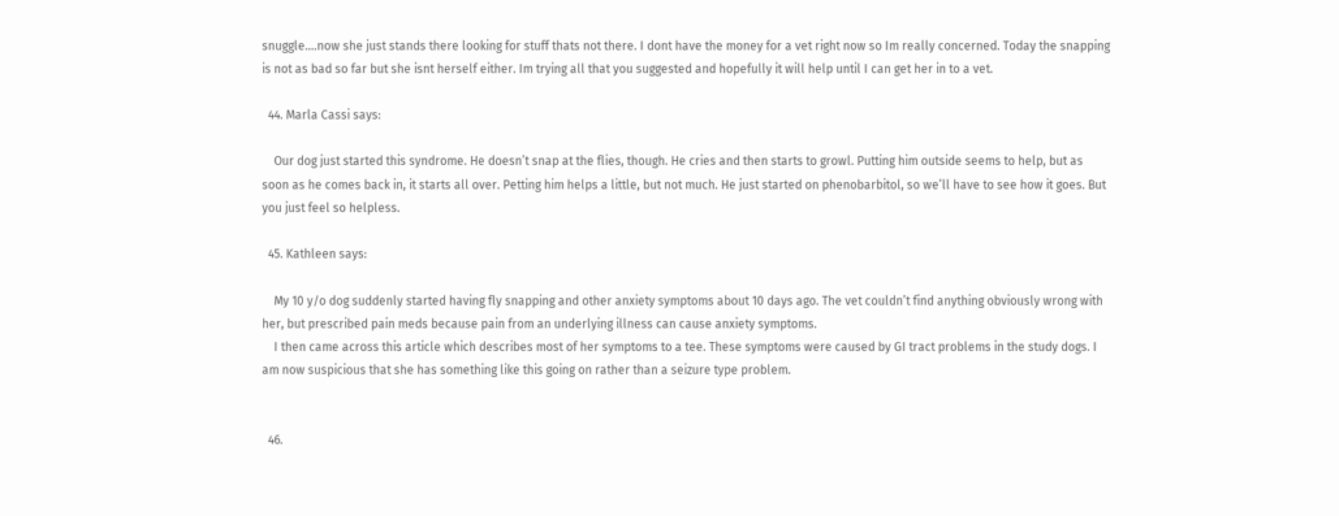snuggle….now she just stands there looking for stuff thats not there. I dont have the money for a vet right now so Im really concerned. Today the snapping is not as bad so far but she isnt herself either. Im trying all that you suggested and hopefully it will help until I can get her in to a vet.

  44. Marla Cassi says:

    Our dog just started this syndrome. He doesn’t snap at the flies, though. He cries and then starts to growl. Putting him outside seems to help, but as soon as he comes back in, it starts all over. Petting him helps a little, but not much. He just started on phenobarbitol, so we’ll have to see how it goes. But you just feel so helpless.

  45. Kathleen says:

    My 10 y/o dog suddenly started having fly snapping and other anxiety symptoms about 10 days ago. The vet couldn’t find anything obviously wrong with her, but prescribed pain meds because pain from an underlying illness can cause anxiety symptoms.
    I then came across this article which describes most of her symptoms to a tee. These symptoms were caused by GI tract problems in the study dogs. I am now suspicious that she has something like this going on rather than a seizure type problem.


  46.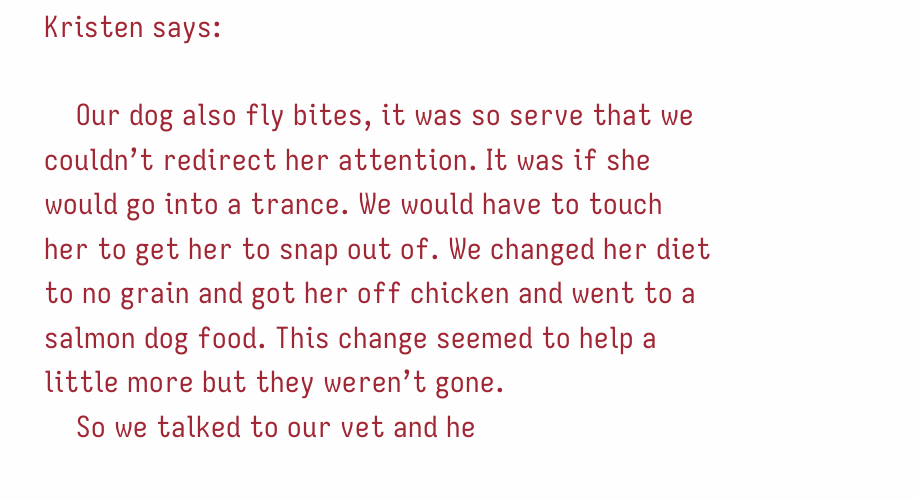Kristen says:

    Our dog also fly bites, it was so serve that we couldn’t redirect her attention. It was if she would go into a trance. We would have to touch her to get her to snap out of. We changed her diet to no grain and got her off chicken and went to a salmon dog food. This change seemed to help a little more but they weren’t gone.
    So we talked to our vet and he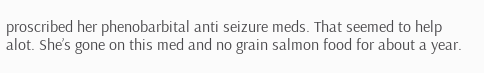proscribed her phenobarbital anti seizure meds. That seemed to help alot. She’s gone on this med and no grain salmon food for about a year.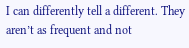I can differently tell a different. They aren’t as frequent and not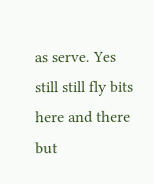as serve. Yes still still fly bits here and there but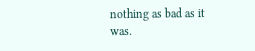nothing as bad as it was.